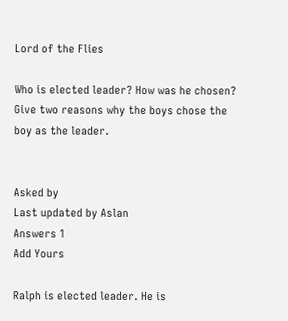Lord of the Flies

Who is elected leader? How was he chosen? Give two reasons why the boys chose the boy as the leader.


Asked by
Last updated by Aslan
Answers 1
Add Yours

Ralph is elected leader. He is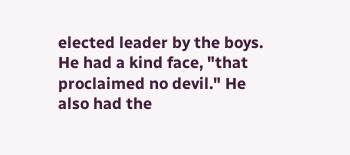elected leader by the boys. He had a kind face, "that proclaimed no devil." He also had the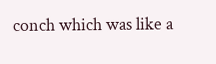conch which was like a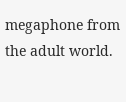megaphone from the adult world.